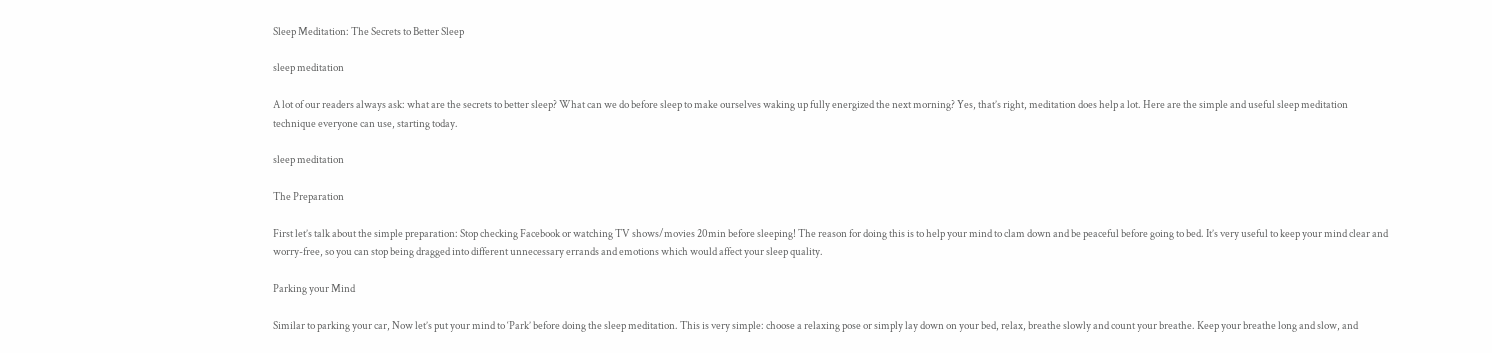Sleep Meditation: The Secrets to Better Sleep

sleep meditation

A lot of our readers always ask: what are the secrets to better sleep? What can we do before sleep to make ourselves waking up fully energized the next morning? Yes, that’s right, meditation does help a lot. Here are the simple and useful sleep meditation technique everyone can use, starting today.

sleep meditation

The Preparation

First let’s talk about the simple preparation: Stop checking Facebook or watching TV shows/movies 20min before sleeping! The reason for doing this is to help your mind to clam down and be peaceful before going to bed. It’s very useful to keep your mind clear and worry-free, so you can stop being dragged into different unnecessary errands and emotions which would affect your sleep quality.

Parking your Mind

Similar to parking your car, Now let’s put your mind to ‘Park’ before doing the sleep meditation. This is very simple: choose a relaxing pose or simply lay down on your bed, relax, breathe slowly and count your breathe. Keep your breathe long and slow, and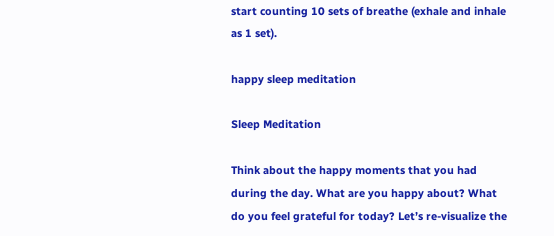start counting 10 sets of breathe (exhale and inhale as 1 set).

happy sleep meditation

Sleep Meditation

Think about the happy moments that you had during the day. What are you happy about? What do you feel grateful for today? Let’s re-visualize the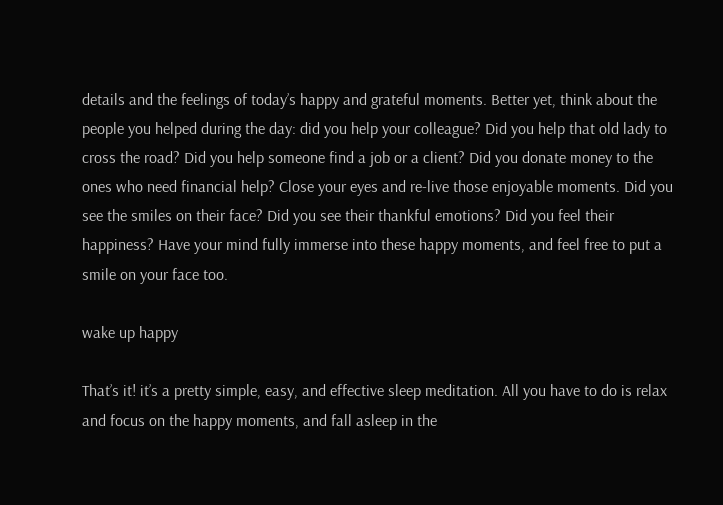details and the feelings of today’s happy and grateful moments. Better yet, think about the people you helped during the day: did you help your colleague? Did you help that old lady to cross the road? Did you help someone find a job or a client? Did you donate money to the ones who need financial help? Close your eyes and re-live those enjoyable moments. Did you see the smiles on their face? Did you see their thankful emotions? Did you feel their happiness? Have your mind fully immerse into these happy moments, and feel free to put a smile on your face too.

wake up happy

That’s it! it’s a pretty simple, easy, and effective sleep meditation. All you have to do is relax and focus on the happy moments, and fall asleep in the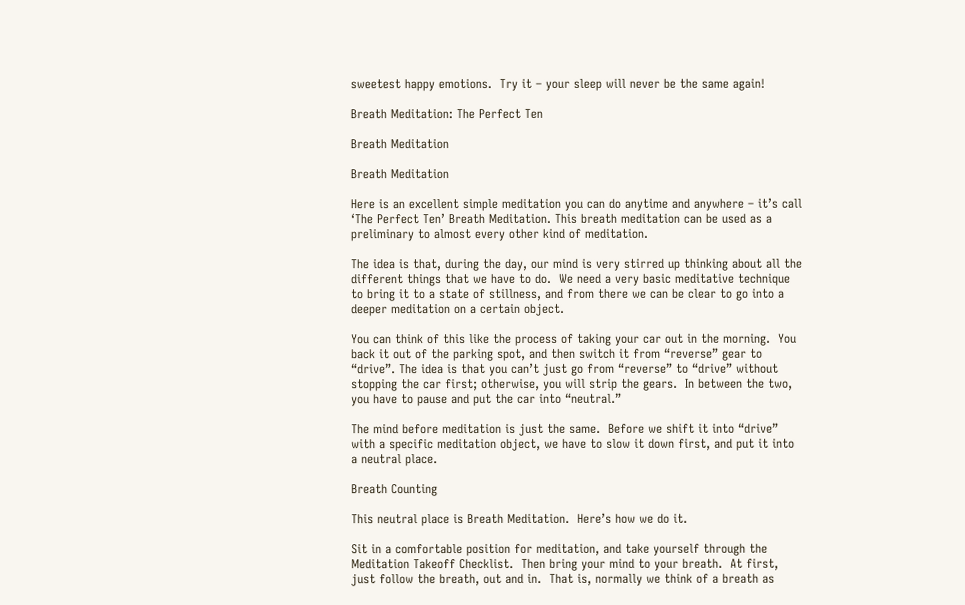sweetest happy emotions.  Try it – your sleep will never be the same again!

Breath Meditation: The Perfect Ten

Breath Meditation

Breath Meditation

Here is an excellent simple meditation you can do anytime and anywhere – it’s call ‘The Perfect Ten’ Breath Meditation. This breath meditation can be used as a preliminary to almost every other kind of meditation.

The idea is that, during the day, our mind is very stirred up thinking about all the different things that we have to do.  We need a very basic meditative technique to bring it to a state of stillness, and from there we can be clear to go into a deeper meditation on a certain object.

You can think of this like the process of taking your car out in the morning.  You back it out of the parking spot, and then switch it from “reverse” gear to “drive”. The idea is that you can’t just go from “reverse” to “drive” without stopping the car first; otherwise, you will strip the gears.  In between the two, you have to pause and put the car into “neutral.”

The mind before meditation is just the same.  Before we shift it into “drive” with a specific meditation object, we have to slow it down first, and put it into a neutral place.

Breath Counting

This neutral place is Breath Meditation.  Here’s how we do it.

Sit in a comfortable position for meditation, and take yourself through the Meditation Takeoff Checklist.  Then bring your mind to your breath.  At first, just follow the breath, out and in.  That is, normally we think of a breath as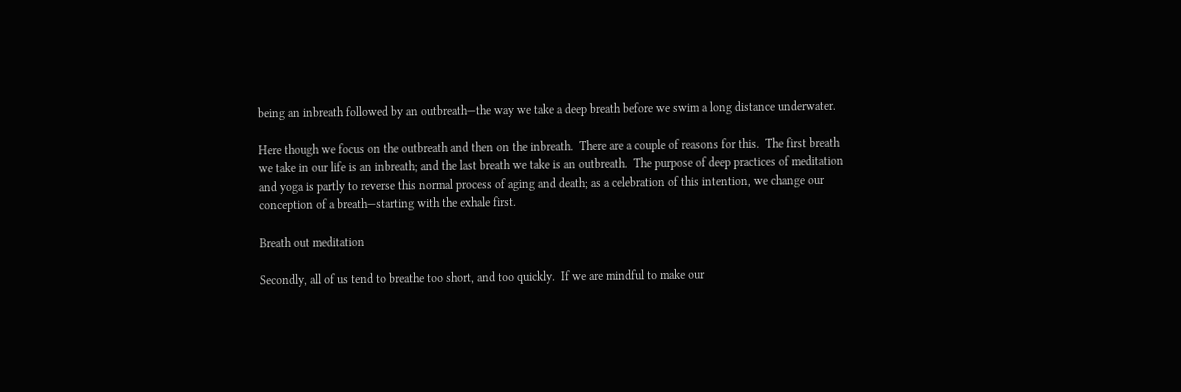being an inbreath followed by an outbreath—the way we take a deep breath before we swim a long distance underwater.

Here though we focus on the outbreath and then on the inbreath.  There are a couple of reasons for this.  The first breath we take in our life is an inbreath; and the last breath we take is an outbreath.  The purpose of deep practices of meditation and yoga is partly to reverse this normal process of aging and death; as a celebration of this intention, we change our conception of a breath—starting with the exhale first.

Breath out meditation

Secondly, all of us tend to breathe too short, and too quickly.  If we are mindful to make our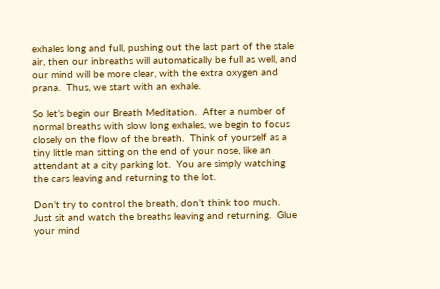exhales long and full, pushing out the last part of the stale air, then our inbreaths will automatically be full as well, and our mind will be more clear, with the extra oxygen and prana.  Thus, we start with an exhale.

So let’s begin our Breath Meditation.  After a number of normal breaths with slow long exhales, we begin to focus closely on the flow of the breath.  Think of yourself as a tiny little man sitting on the end of your nose, like an attendant at a city parking lot.  You are simply watching the cars leaving and returning to the lot.

Don’t try to control the breath, don’t think too much.  Just sit and watch the breaths leaving and returning.  Glue your mind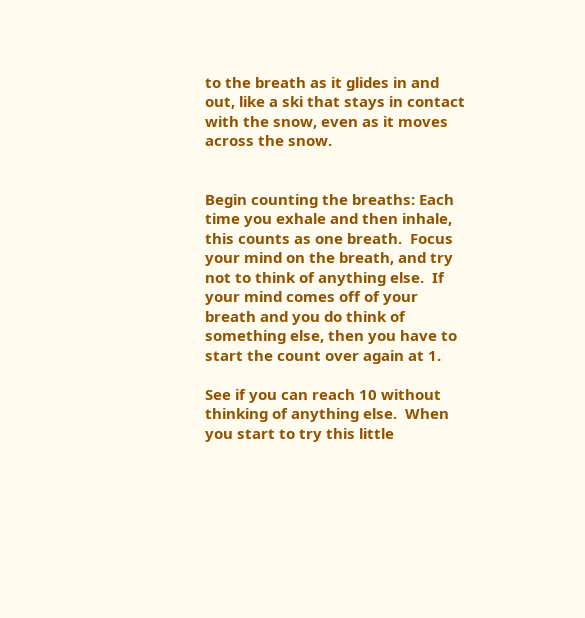to the breath as it glides in and out, like a ski that stays in contact with the snow, even as it moves across the snow.


Begin counting the breaths: Each time you exhale and then inhale, this counts as one breath.  Focus your mind on the breath, and try not to think of anything else.  If your mind comes off of your breath and you do think of something else, then you have to start the count over again at 1.

See if you can reach 10 without thinking of anything else.  When you start to try this little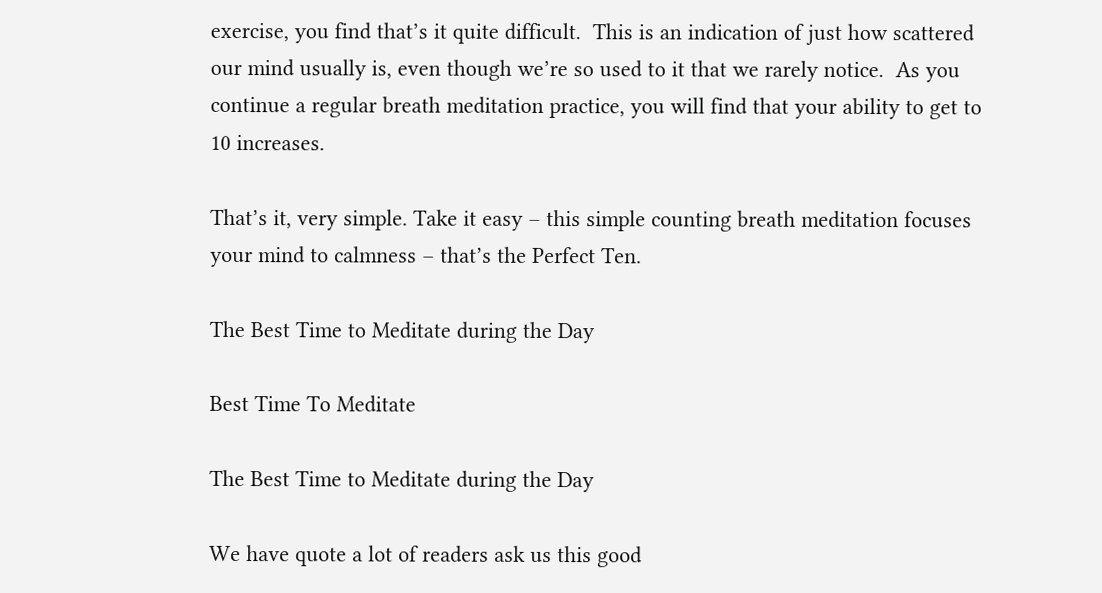exercise, you find that’s it quite difficult.  This is an indication of just how scattered our mind usually is, even though we’re so used to it that we rarely notice.  As you continue a regular breath meditation practice, you will find that your ability to get to 10 increases.

That’s it, very simple. Take it easy – this simple counting breath meditation focuses your mind to calmness – that’s the Perfect Ten.

The Best Time to Meditate during the Day

Best Time To Meditate

The Best Time to Meditate during the Day

We have quote a lot of readers ask us this good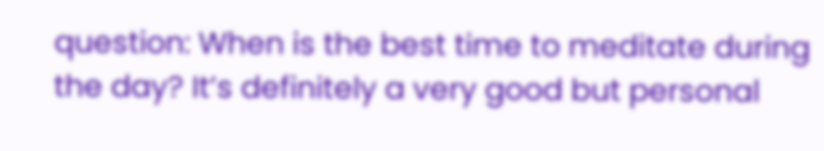question: When is the best time to meditate during the day? It’s definitely a very good but personal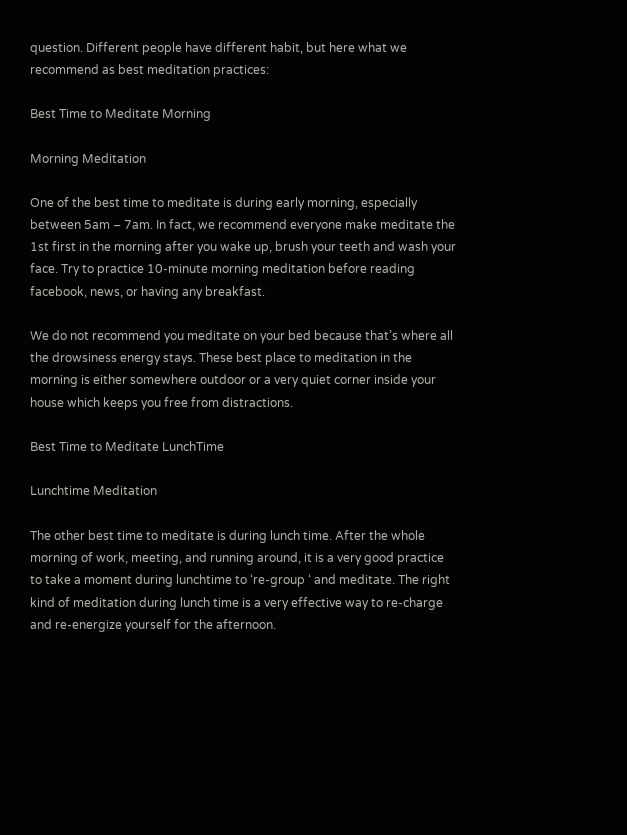question. Different people have different habit, but here what we recommend as best meditation practices:

Best Time to Meditate Morning

Morning Meditation

One of the best time to meditate is during early morning, especially between 5am – 7am. In fact, we recommend everyone make meditate the 1st first in the morning after you wake up, brush your teeth and wash your face. Try to practice 10-minute morning meditation before reading facebook, news, or having any breakfast.

We do not recommend you meditate on your bed because that’s where all the drowsiness energy stays. These best place to meditation in the morning is either somewhere outdoor or a very quiet corner inside your house which keeps you free from distractions.

Best Time to Meditate LunchTime

Lunchtime Meditation

The other best time to meditate is during lunch time. After the whole morning of work, meeting, and running around, it is a very good practice to take a moment during lunchtime to ‘re-group ‘ and meditate. The right kind of meditation during lunch time is a very effective way to re-charge and re-energize yourself for the afternoon.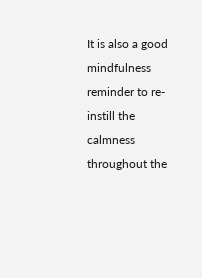It is also a good mindfulness reminder to re-instill the calmness throughout the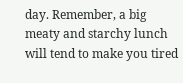day. Remember, a big meaty and starchy lunch will tend to make you tired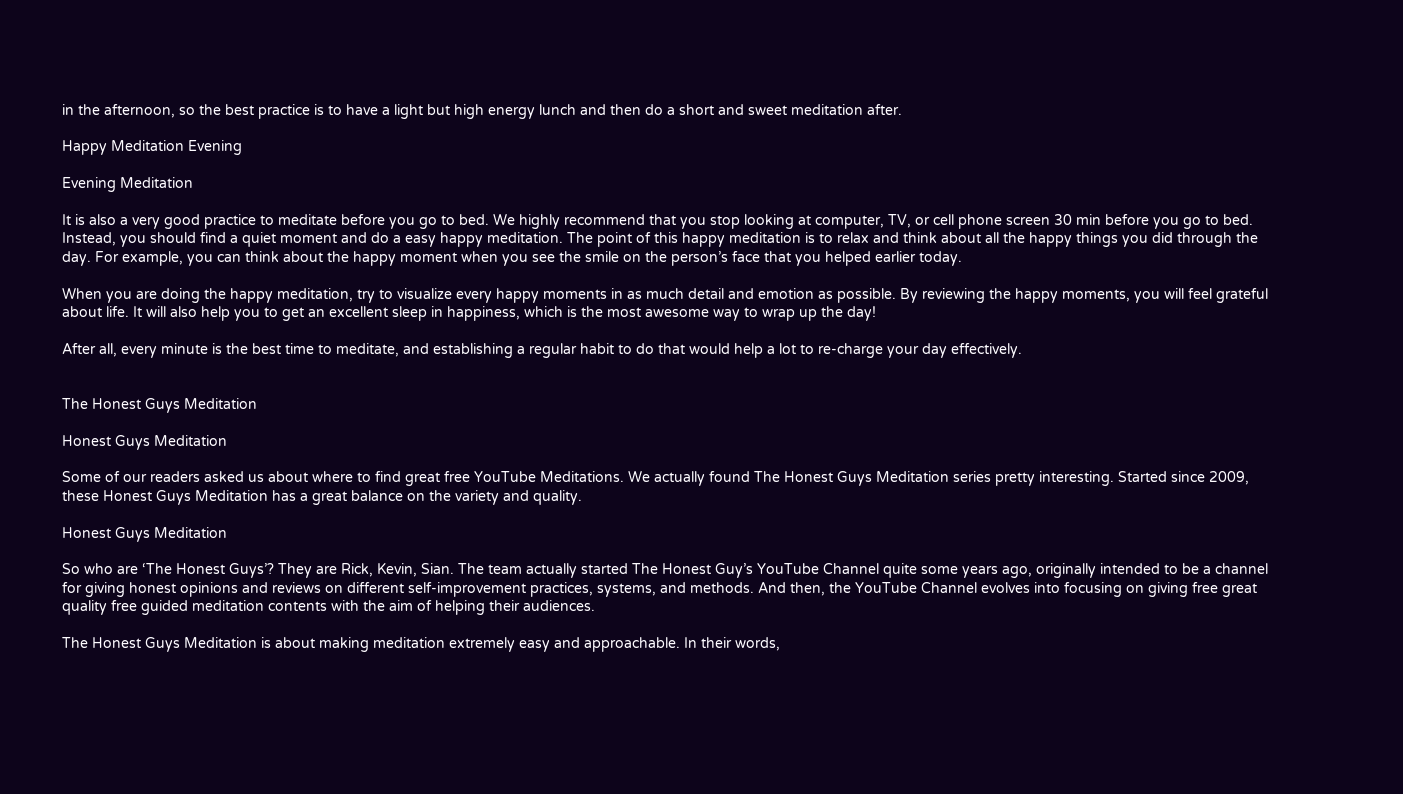in the afternoon, so the best practice is to have a light but high energy lunch and then do a short and sweet meditation after.

Happy Meditation Evening

Evening Meditation

It is also a very good practice to meditate before you go to bed. We highly recommend that you stop looking at computer, TV, or cell phone screen 30 min before you go to bed. Instead, you should find a quiet moment and do a easy happy meditation. The point of this happy meditation is to relax and think about all the happy things you did through the day. For example, you can think about the happy moment when you see the smile on the person’s face that you helped earlier today.

When you are doing the happy meditation, try to visualize every happy moments in as much detail and emotion as possible. By reviewing the happy moments, you will feel grateful about life. It will also help you to get an excellent sleep in happiness, which is the most awesome way to wrap up the day!

After all, every minute is the best time to meditate, and establishing a regular habit to do that would help a lot to re-charge your day effectively.


The Honest Guys Meditation

Honest Guys Meditation

Some of our readers asked us about where to find great free YouTube Meditations. We actually found The Honest Guys Meditation series pretty interesting. Started since 2009, these Honest Guys Meditation has a great balance on the variety and quality.

Honest Guys Meditation

So who are ‘The Honest Guys’? They are Rick, Kevin, Sian. The team actually started The Honest Guy’s YouTube Channel quite some years ago, originally intended to be a channel for giving honest opinions and reviews on different self-improvement practices, systems, and methods. And then, the YouTube Channel evolves into focusing on giving free great quality free guided meditation contents with the aim of helping their audiences.

The Honest Guys Meditation is about making meditation extremely easy and approachable. In their words,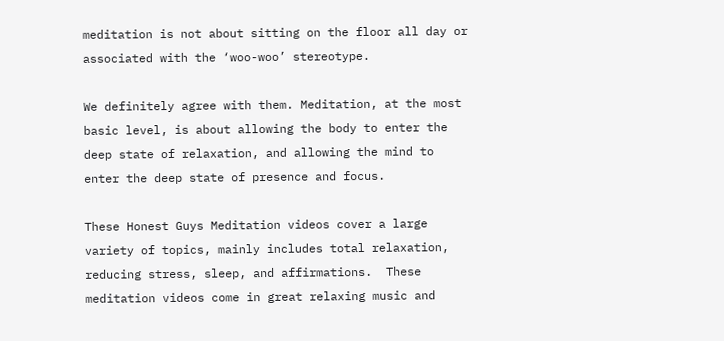meditation is not about sitting on the floor all day or associated with the ‘woo-woo’ stereotype.

We definitely agree with them. Meditation, at the most basic level, is about allowing the body to enter the deep state of relaxation, and allowing the mind to enter the deep state of presence and focus.

These Honest Guys Meditation videos cover a large variety of topics, mainly includes total relaxation, reducing stress, sleep, and affirmations.  These meditation videos come in great relaxing music and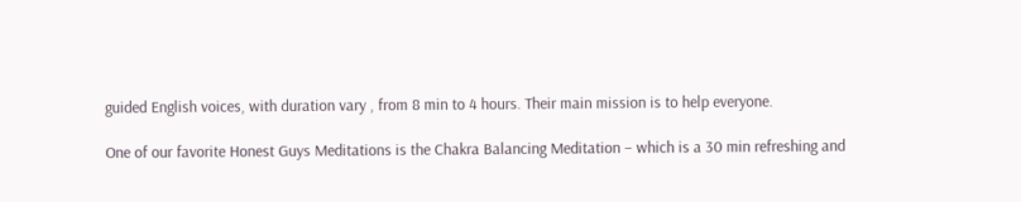guided English voices, with duration vary , from 8 min to 4 hours. Their main mission is to help everyone.

One of our favorite Honest Guys Meditations is the Chakra Balancing Meditation – which is a 30 min refreshing and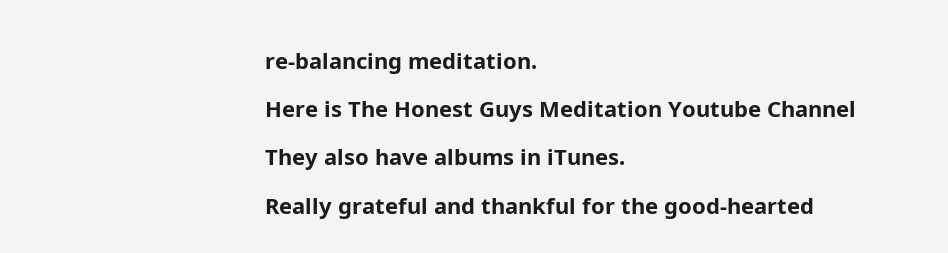re-balancing meditation.

Here is The Honest Guys Meditation Youtube Channel

They also have albums in iTunes.

Really grateful and thankful for the good-hearted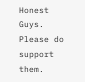Honest Guys. Please do support them.